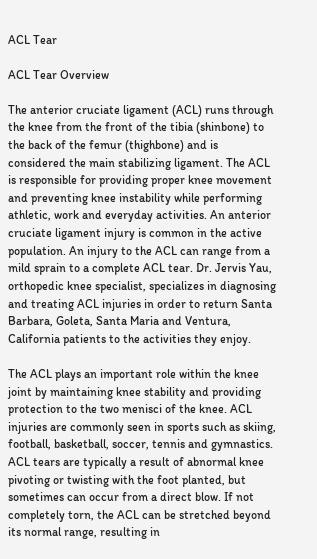ACL Tear

ACL Tear Overview

The anterior cruciate ligament (ACL) runs through the knee from the front of the tibia (shinbone) to the back of the femur (thighbone) and is considered the main stabilizing ligament. The ACL is responsible for providing proper knee movement and preventing knee instability while performing athletic, work and everyday activities. An anterior cruciate ligament injury is common in the active population. An injury to the ACL can range from a mild sprain to a complete ACL tear. Dr. Jervis Yau, orthopedic knee specialist, specializes in diagnosing and treating ACL injuries in order to return Santa Barbara, Goleta, Santa Maria and Ventura, California patients to the activities they enjoy.

The ACL plays an important role within the knee joint by maintaining knee stability and providing protection to the two menisci of the knee. ACL injuries are commonly seen in sports such as skiing, football, basketball, soccer, tennis and gymnastics. ACL tears are typically a result of abnormal knee pivoting or twisting with the foot planted, but sometimes can occur from a direct blow. If not completely torn, the ACL can be stretched beyond its normal range, resulting in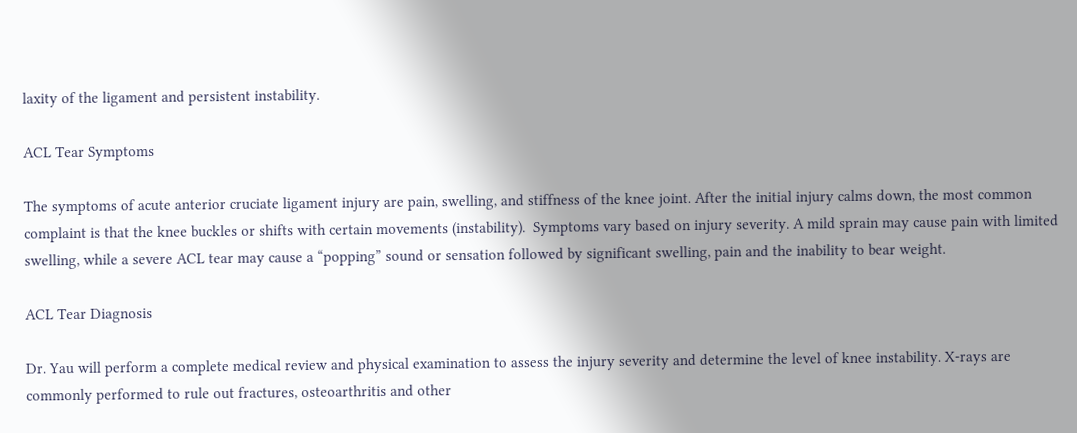laxity of the ligament and persistent instability.

ACL Tear Symptoms

The symptoms of acute anterior cruciate ligament injury are pain, swelling, and stiffness of the knee joint. After the initial injury calms down, the most common complaint is that the knee buckles or shifts with certain movements (instability).  Symptoms vary based on injury severity. A mild sprain may cause pain with limited swelling, while a severe ACL tear may cause a “popping” sound or sensation followed by significant swelling, pain and the inability to bear weight.

ACL Tear Diagnosis

Dr. Yau will perform a complete medical review and physical examination to assess the injury severity and determine the level of knee instability. X-rays are commonly performed to rule out fractures, osteoarthritis and other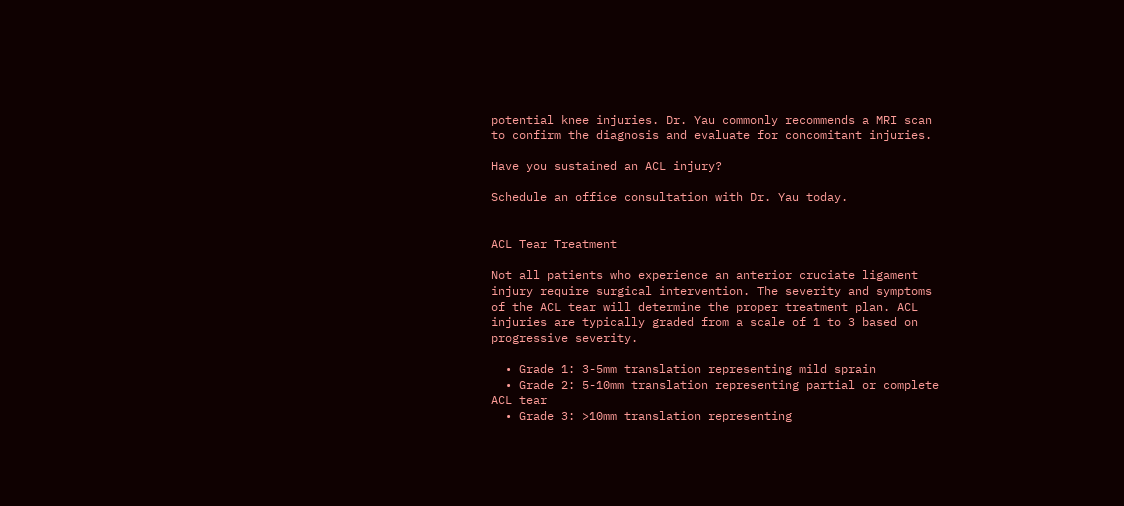potential knee injuries. Dr. Yau commonly recommends a MRI scan to confirm the diagnosis and evaluate for concomitant injuries.

Have you sustained an ACL injury?

Schedule an office consultation with Dr. Yau today.


ACL Tear Treatment

Not all patients who experience an anterior cruciate ligament injury require surgical intervention. The severity and symptoms of the ACL tear will determine the proper treatment plan. ACL injuries are typically graded from a scale of 1 to 3 based on progressive severity.

  • Grade 1: 3-5mm translation representing mild sprain
  • Grade 2: 5-10mm translation representing partial or complete ACL tear
  • Grade 3: >10mm translation representing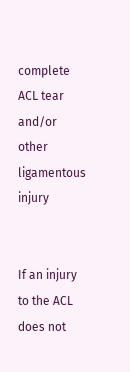complete ACL tear and/or other ligamentous injury


If an injury to the ACL does not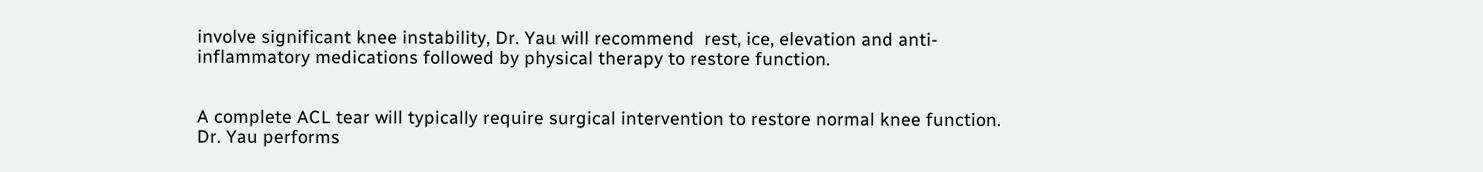involve significant knee instability, Dr. Yau will recommend  rest, ice, elevation and anti-inflammatory medications followed by physical therapy to restore function.


A complete ACL tear will typically require surgical intervention to restore normal knee function. Dr. Yau performs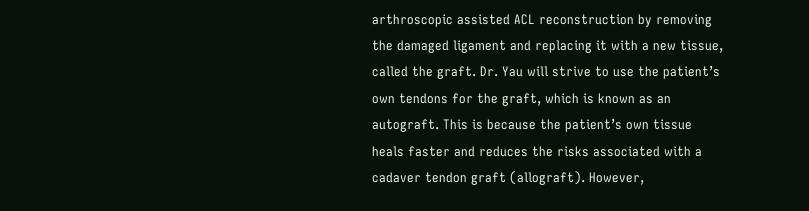arthroscopic assisted ACL reconstruction by removing the damaged ligament and replacing it with a new tissue, called the graft. Dr. Yau will strive to use the patient’s own tendons for the graft, which is known as an autograft. This is because the patient’s own tissue heals faster and reduces the risks associated with a cadaver tendon graft (allograft). However,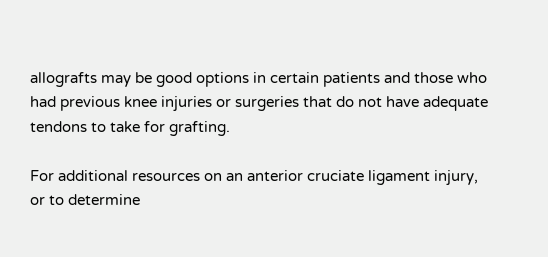allografts may be good options in certain patients and those who had previous knee injuries or surgeries that do not have adequate tendons to take for grafting.

For additional resources on an anterior cruciate ligament injury, or to determine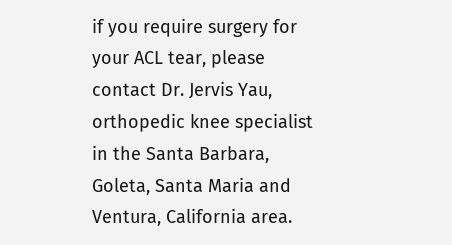if you require surgery for your ACL tear, please contact Dr. Jervis Yau, orthopedic knee specialist in the Santa Barbara, Goleta, Santa Maria and Ventura, California area.